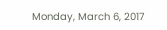Monday, March 6, 2017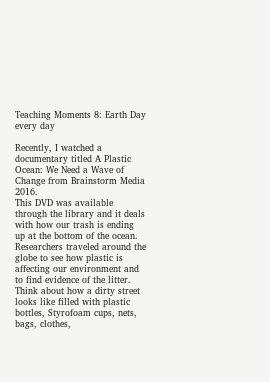Teaching Moments 8: Earth Day every day

Recently, I watched a documentary titled A Plastic Ocean: We Need a Wave of Change from Brainstorm Media 2016.
This DVD was available through the library and it deals with how our trash is ending up at the bottom of the ocean.
Researchers traveled around the globe to see how plastic is affecting our environment and to find evidence of the litter.
Think about how a dirty street looks like filled with plastic bottles, Styrofoam cups, nets, bags, clothes,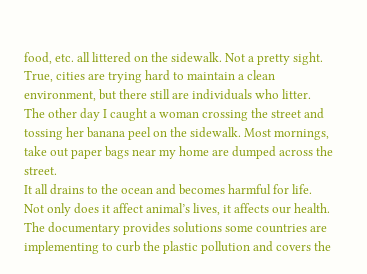food, etc. all littered on the sidewalk. Not a pretty sight. True, cities are trying hard to maintain a clean environment, but there still are individuals who litter. The other day I caught a woman crossing the street and tossing her banana peel on the sidewalk. Most mornings, take out paper bags near my home are dumped across the street.
It all drains to the ocean and becomes harmful for life. Not only does it affect animal’s lives, it affects our health. The documentary provides solutions some countries are implementing to curb the plastic pollution and covers the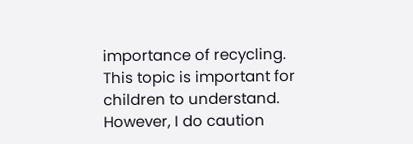importance of recycling.
This topic is important for children to understand. However, I do caution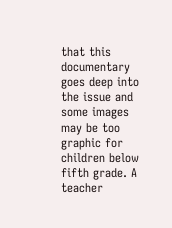that this documentary goes deep into the issue and some images may be too graphic for children below fifth grade. A teacher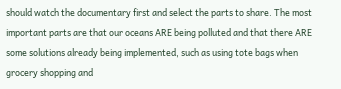should watch the documentary first and select the parts to share. The most important parts are that our oceans ARE being polluted and that there ARE some solutions already being implemented, such as using tote bags when grocery shopping and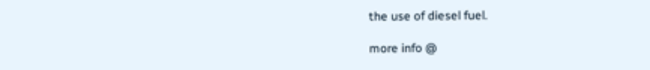the use of diesel fuel.

more info @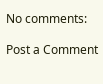No comments:

Post a Comment